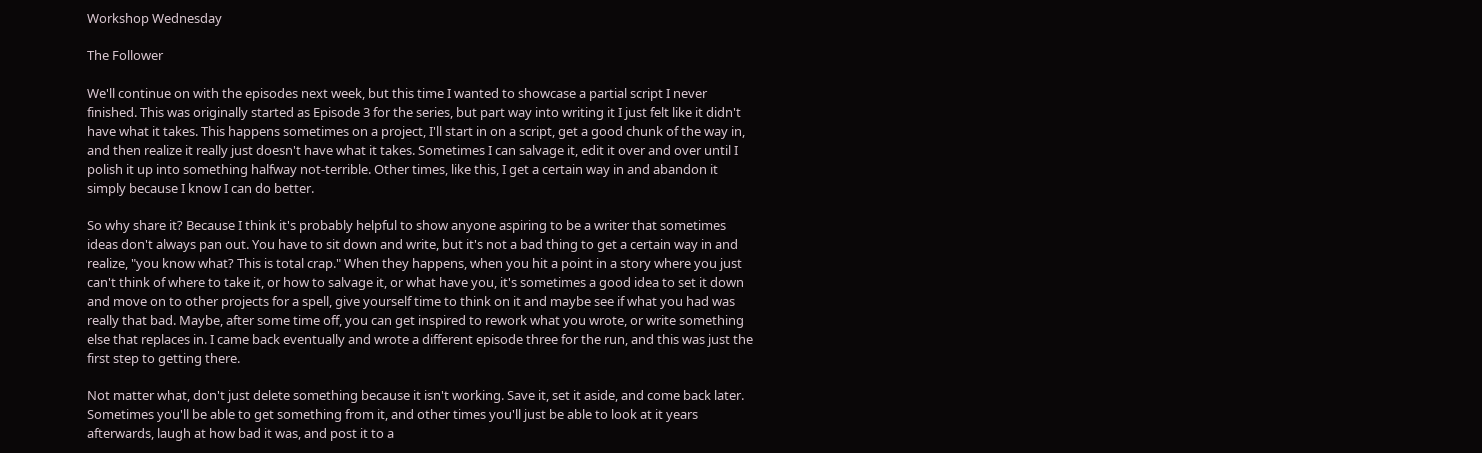Workshop Wednesday

The Follower

We'll continue on with the episodes next week, but this time I wanted to showcase a partial script I never finished. This was originally started as Episode 3 for the series, but part way into writing it I just felt like it didn't have what it takes. This happens sometimes on a project, I'll start in on a script, get a good chunk of the way in, and then realize it really just doesn't have what it takes. Sometimes I can salvage it, edit it over and over until I polish it up into something halfway not-terrible. Other times, like this, I get a certain way in and abandon it simply because I know I can do better.

So why share it? Because I think it's probably helpful to show anyone aspiring to be a writer that sometimes ideas don't always pan out. You have to sit down and write, but it's not a bad thing to get a certain way in and realize, "you know what? This is total crap." When they happens, when you hit a point in a story where you just can't think of where to take it, or how to salvage it, or what have you, it's sometimes a good idea to set it down and move on to other projects for a spell, give yourself time to think on it and maybe see if what you had was really that bad. Maybe, after some time off, you can get inspired to rework what you wrote, or write something else that replaces in. I came back eventually and wrote a different episode three for the run, and this was just the first step to getting there.

Not matter what, don't just delete something because it isn't working. Save it, set it aside, and come back later. Sometimes you'll be able to get something from it, and other times you'll just be able to look at it years afterwards, laugh at how bad it was, and post it to a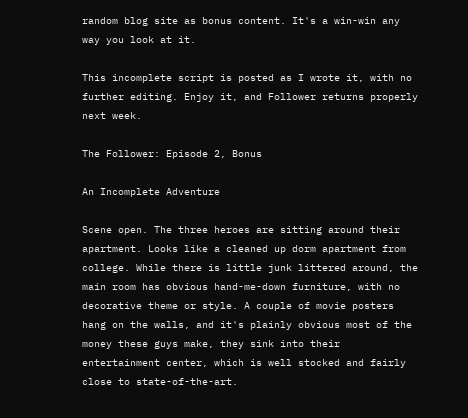random blog site as bonus content. It's a win-win any way you look at it.

This incomplete script is posted as I wrote it, with no further editing. Enjoy it, and Follower returns properly next week.

The Follower: Episode 2, Bonus

An Incomplete Adventure

Scene open. The three heroes are sitting around their apartment. Looks like a cleaned up dorm apartment from college. While there is little junk littered around, the main room has obvious hand-me-down furniture, with no decorative theme or style. A couple of movie posters hang on the walls, and it's plainly obvious most of the money these guys make, they sink into their entertainment center, which is well stocked and fairly close to state-of-the-art.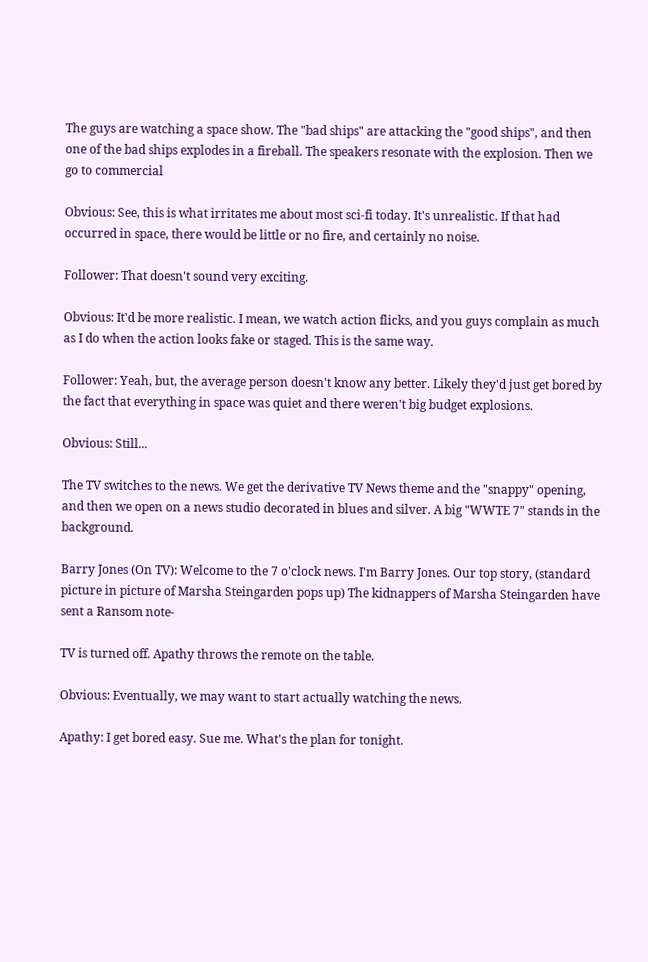The guys are watching a space show. The "bad ships" are attacking the "good ships", and then one of the bad ships explodes in a fireball. The speakers resonate with the explosion. Then we go to commercial

Obvious: See, this is what irritates me about most sci-fi today. It's unrealistic. If that had occurred in space, there would be little or no fire, and certainly no noise.

Follower: That doesn't sound very exciting.

Obvious: It'd be more realistic. I mean, we watch action flicks, and you guys complain as much as I do when the action looks fake or staged. This is the same way.

Follower: Yeah, but, the average person doesn't know any better. Likely they'd just get bored by the fact that everything in space was quiet and there weren't big budget explosions.

Obvious: Still...

The TV switches to the news. We get the derivative TV News theme and the "snappy" opening, and then we open on a news studio decorated in blues and silver. A big "WWTE 7" stands in the background.

Barry Jones (On TV): Welcome to the 7 o'clock news. I'm Barry Jones. Our top story, (standard picture in picture of Marsha Steingarden pops up) The kidnappers of Marsha Steingarden have sent a Ransom note-

TV is turned off. Apathy throws the remote on the table.

Obvious: Eventually, we may want to start actually watching the news.

Apathy: I get bored easy. Sue me. What's the plan for tonight.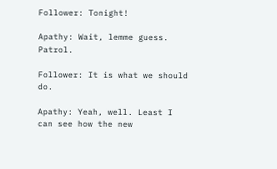Follower: Tonight!

Apathy: Wait, lemme guess. Patrol.

Follower: It is what we should do.

Apathy: Yeah, well. Least I can see how the new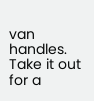van handles. Take it out for a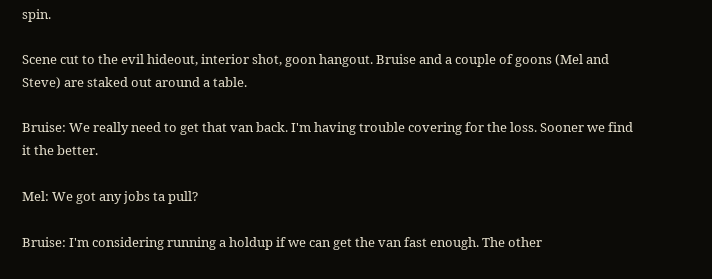spin.

Scene cut to the evil hideout, interior shot, goon hangout. Bruise and a couple of goons (Mel and Steve) are staked out around a table.

Bruise: We really need to get that van back. I'm having trouble covering for the loss. Sooner we find it the better.

Mel: We got any jobs ta pull?

Bruise: I'm considering running a holdup if we can get the van fast enough. The other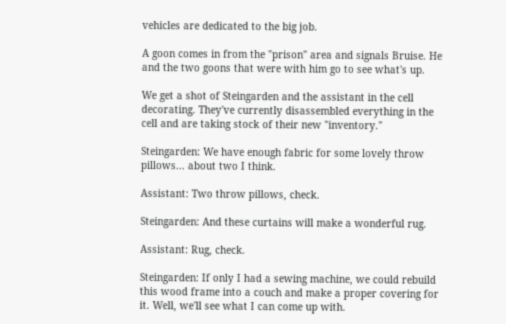vehicles are dedicated to the big job.

A goon comes in from the "prison" area and signals Bruise. He and the two goons that were with him go to see what's up.

We get a shot of Steingarden and the assistant in the cell decorating. They've currently disassembled everything in the cell and are taking stock of their new "inventory."

Steingarden: We have enough fabric for some lovely throw pillows... about two I think.

Assistant: Two throw pillows, check.

Steingarden: And these curtains will make a wonderful rug.

Assistant: Rug, check.

Steingarden: If only I had a sewing machine, we could rebuild this wood frame into a couch and make a proper covering for it. Well, we'll see what I can come up with.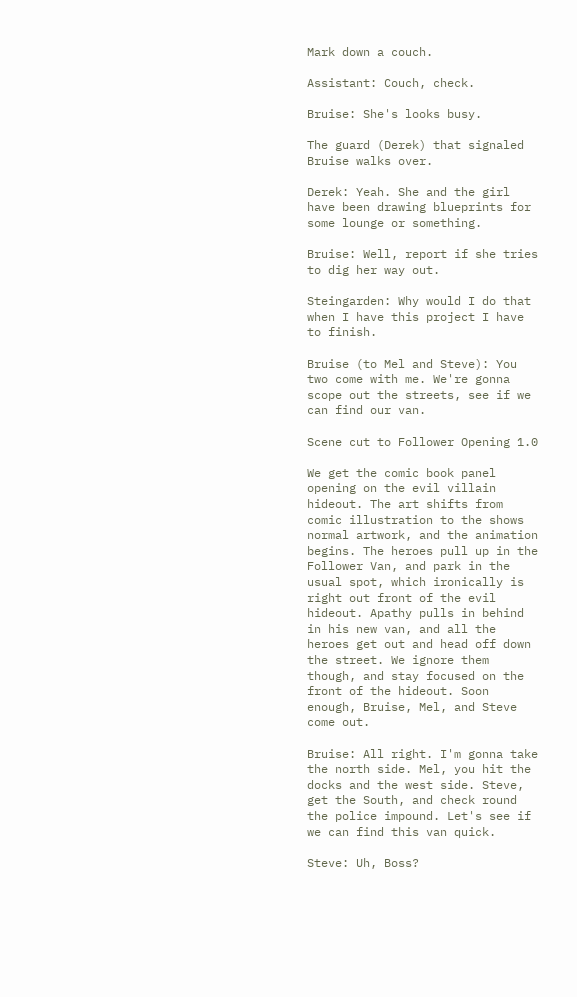Mark down a couch.

Assistant: Couch, check.

Bruise: She's looks busy.

The guard (Derek) that signaled Bruise walks over.

Derek: Yeah. She and the girl have been drawing blueprints for some lounge or something.

Bruise: Well, report if she tries to dig her way out.

Steingarden: Why would I do that when I have this project I have to finish.

Bruise (to Mel and Steve): You two come with me. We're gonna scope out the streets, see if we can find our van.

Scene cut to Follower Opening 1.0

We get the comic book panel opening on the evil villain hideout. The art shifts from comic illustration to the shows normal artwork, and the animation begins. The heroes pull up in the Follower Van, and park in the usual spot, which ironically is right out front of the evil hideout. Apathy pulls in behind in his new van, and all the heroes get out and head off down the street. We ignore them though, and stay focused on the front of the hideout. Soon enough, Bruise, Mel, and Steve come out.

Bruise: All right. I'm gonna take the north side. Mel, you hit the docks and the west side. Steve, get the South, and check round the police impound. Let's see if we can find this van quick.

Steve: Uh, Boss?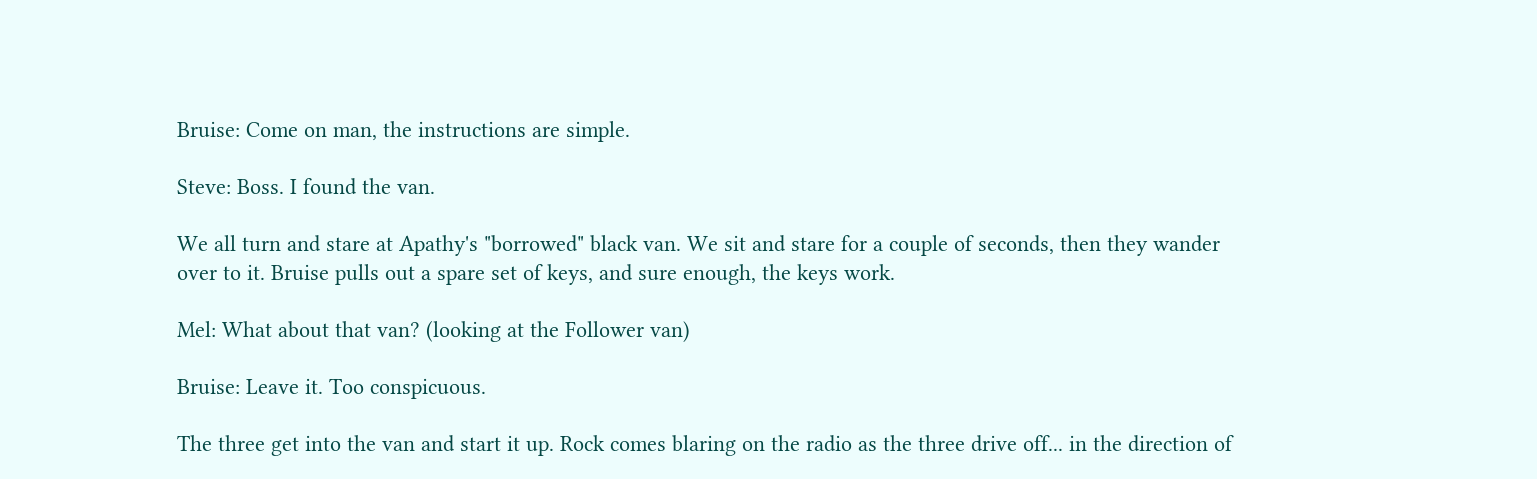Bruise: Come on man, the instructions are simple.

Steve: Boss. I found the van.

We all turn and stare at Apathy's "borrowed" black van. We sit and stare for a couple of seconds, then they wander over to it. Bruise pulls out a spare set of keys, and sure enough, the keys work.

Mel: What about that van? (looking at the Follower van)

Bruise: Leave it. Too conspicuous.

The three get into the van and start it up. Rock comes blaring on the radio as the three drive off... in the direction of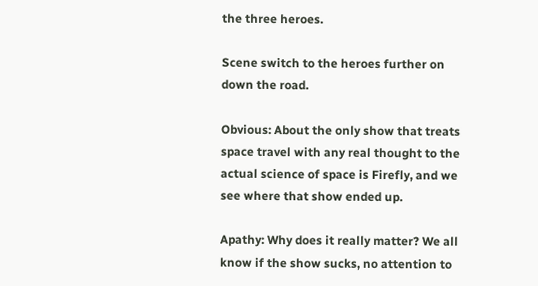the three heroes.

Scene switch to the heroes further on down the road.

Obvious: About the only show that treats space travel with any real thought to the actual science of space is Firefly, and we see where that show ended up.

Apathy: Why does it really matter? We all know if the show sucks, no attention to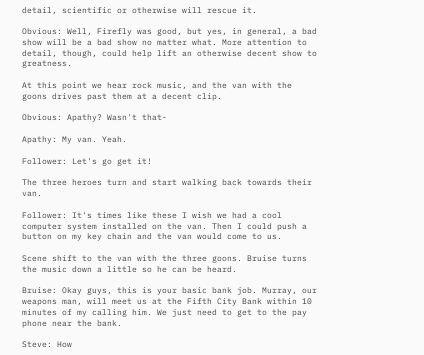detail, scientific or otherwise will rescue it.

Obvious: Well, Firefly was good, but yes, in general, a bad show will be a bad show no matter what. More attention to detail, though, could help lift an otherwise decent show to greatness.

At this point we hear rock music, and the van with the goons drives past them at a decent clip.

Obvious: Apathy? Wasn't that-

Apathy: My van. Yeah.

Follower: Let's go get it!

The three heroes turn and start walking back towards their van.

Follower: It's times like these I wish we had a cool computer system installed on the van. Then I could push a button on my key chain and the van would come to us.

Scene shift to the van with the three goons. Bruise turns the music down a little so he can be heard.

Bruise: Okay guys, this is your basic bank job. Murray, our weapons man, will meet us at the Fifth City Bank within 10 minutes of my calling him. We just need to get to the pay phone near the bank.

Steve: How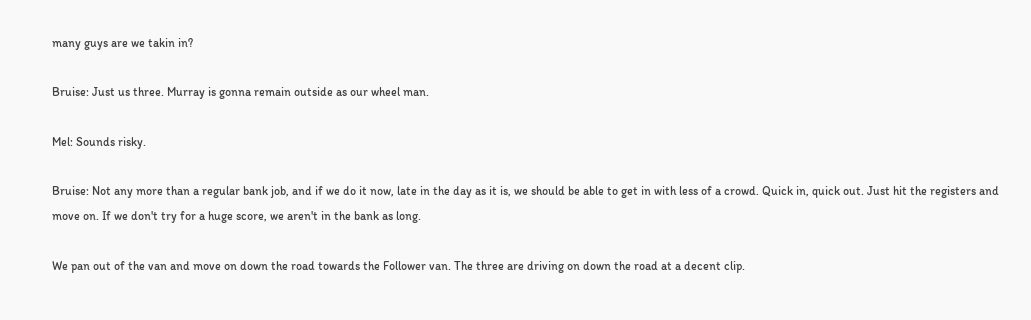many guys are we takin in?

Bruise: Just us three. Murray is gonna remain outside as our wheel man.

Mel: Sounds risky.

Bruise: Not any more than a regular bank job, and if we do it now, late in the day as it is, we should be able to get in with less of a crowd. Quick in, quick out. Just hit the registers and move on. If we don't try for a huge score, we aren't in the bank as long.

We pan out of the van and move on down the road towards the Follower van. The three are driving on down the road at a decent clip.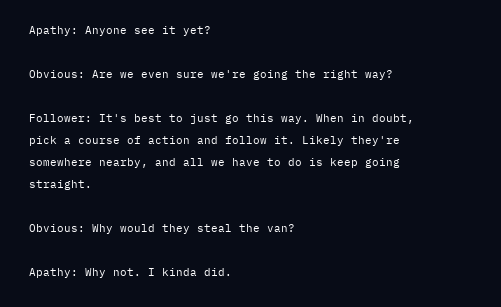Apathy: Anyone see it yet?

Obvious: Are we even sure we're going the right way?

Follower: It's best to just go this way. When in doubt, pick a course of action and follow it. Likely they're somewhere nearby, and all we have to do is keep going straight.

Obvious: Why would they steal the van?

Apathy: Why not. I kinda did.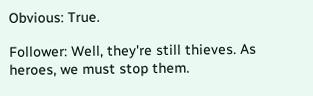Obvious: True.

Follower: Well, they're still thieves. As heroes, we must stop them.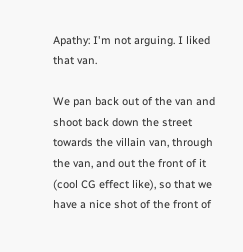Apathy: I'm not arguing. I liked that van.

We pan back out of the van and shoot back down the street towards the villain van, through the van, and out the front of it (cool CG effect like), so that we have a nice shot of the front of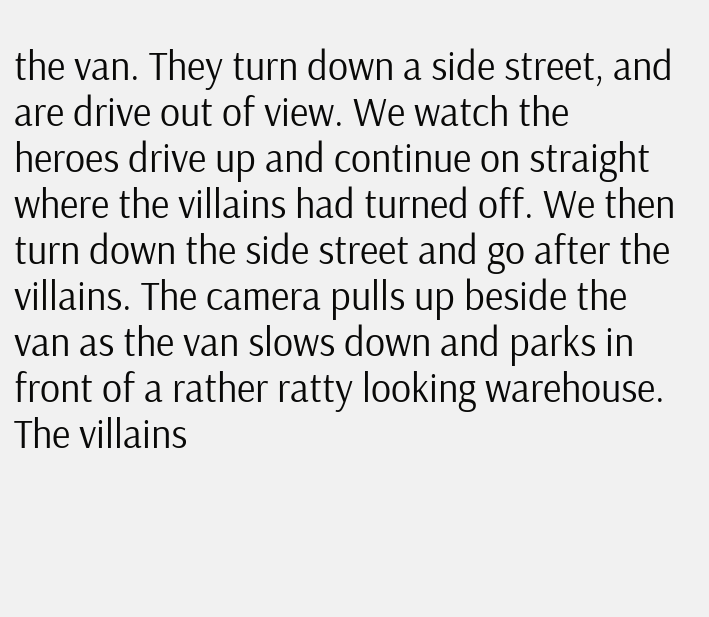the van. They turn down a side street, and are drive out of view. We watch the heroes drive up and continue on straight where the villains had turned off. We then turn down the side street and go after the villains. The camera pulls up beside the van as the van slows down and parks in front of a rather ratty looking warehouse. The villains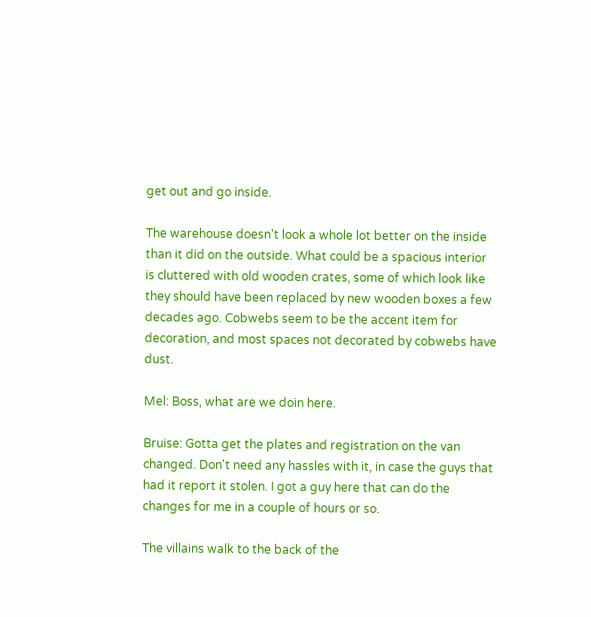get out and go inside.

The warehouse doesn't look a whole lot better on the inside than it did on the outside. What could be a spacious interior is cluttered with old wooden crates, some of which look like they should have been replaced by new wooden boxes a few decades ago. Cobwebs seem to be the accent item for decoration, and most spaces not decorated by cobwebs have dust.

Mel: Boss, what are we doin here.

Bruise: Gotta get the plates and registration on the van changed. Don't need any hassles with it, in case the guys that had it report it stolen. I got a guy here that can do the changes for me in a couple of hours or so.

The villains walk to the back of the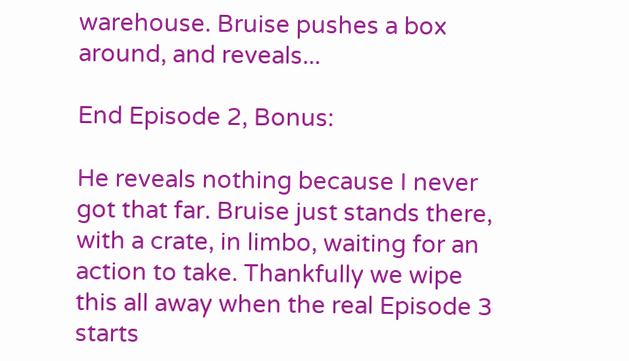warehouse. Bruise pushes a box around, and reveals...

End Episode 2, Bonus:

He reveals nothing because I never got that far. Bruise just stands there, with a crate, in limbo, waiting for an action to take. Thankfully we wipe this all away when the real Episode 3 starts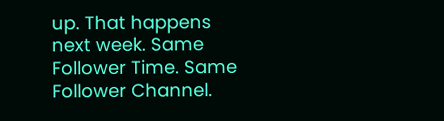up. That happens next week. Same Follower Time. Same Follower Channel.